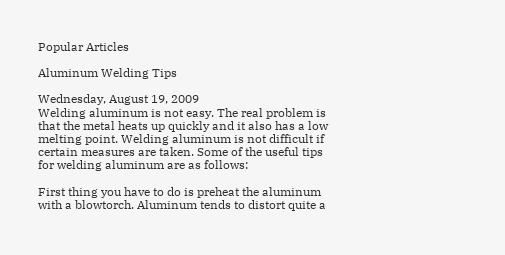Popular Articles

Aluminum Welding Tips

Wednesday, August 19, 2009
Welding aluminum is not easy. The real problem is that the metal heats up quickly and it also has a low melting point. Welding aluminum is not difficult if certain measures are taken. Some of the useful tips for welding aluminum are as follows:

First thing you have to do is preheat the aluminum with a blowtorch. Aluminum tends to distort quite a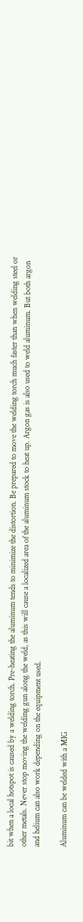bit when a local hotspot is caused by a welding torch. Pre-heating the aluminum tends to minimize the distortion. Be prepared to move the welding torch much faster than when welding steel or other metals. Never stop moving the welding gun along the weld, as this will cause a localized area of the aluminum stock to heat up. Argon gas is also used to weld aluminum. But both argon and helium can also work depending on the equipment used.

Aluminum can be welded with a MIG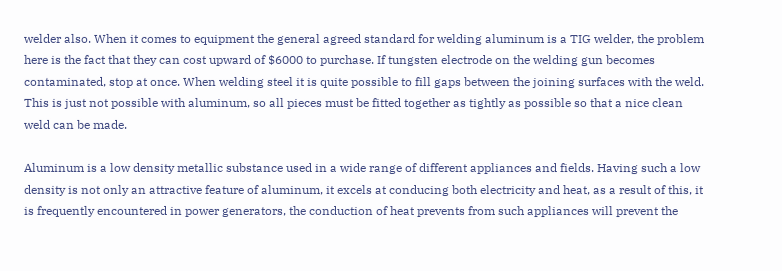welder also. When it comes to equipment the general agreed standard for welding aluminum is a TIG welder, the problem here is the fact that they can cost upward of $6000 to purchase. If tungsten electrode on the welding gun becomes contaminated, stop at once. When welding steel it is quite possible to fill gaps between the joining surfaces with the weld. This is just not possible with aluminum, so all pieces must be fitted together as tightly as possible so that a nice clean weld can be made.

Aluminum is a low density metallic substance used in a wide range of different appliances and fields. Having such a low density is not only an attractive feature of aluminum, it excels at conducing both electricity and heat, as a result of this, it is frequently encountered in power generators, the conduction of heat prevents from such appliances will prevent the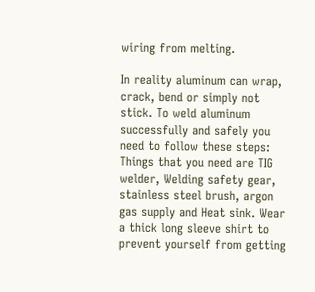wiring from melting.

In reality aluminum can wrap, crack, bend or simply not stick. To weld aluminum successfully and safely you need to follow these steps: Things that you need are TIG welder, Welding safety gear, stainless steel brush, argon gas supply and Heat sink. Wear a thick long sleeve shirt to prevent yourself from getting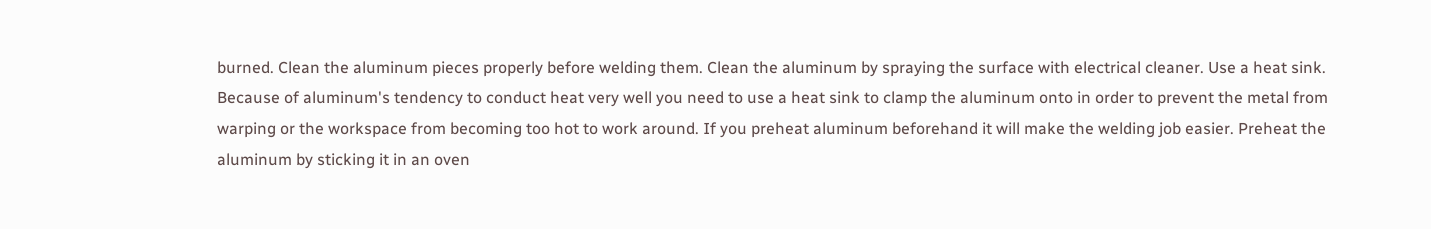burned. Clean the aluminum pieces properly before welding them. Clean the aluminum by spraying the surface with electrical cleaner. Use a heat sink. Because of aluminum's tendency to conduct heat very well you need to use a heat sink to clamp the aluminum onto in order to prevent the metal from warping or the workspace from becoming too hot to work around. If you preheat aluminum beforehand it will make the welding job easier. Preheat the aluminum by sticking it in an oven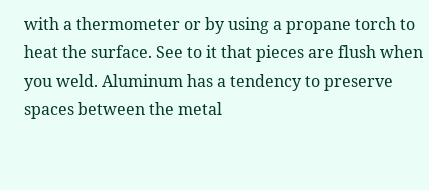with a thermometer or by using a propane torch to heat the surface. See to it that pieces are flush when you weld. Aluminum has a tendency to preserve spaces between the metal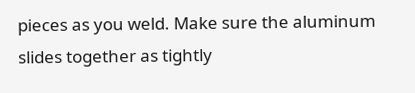pieces as you weld. Make sure the aluminum slides together as tightly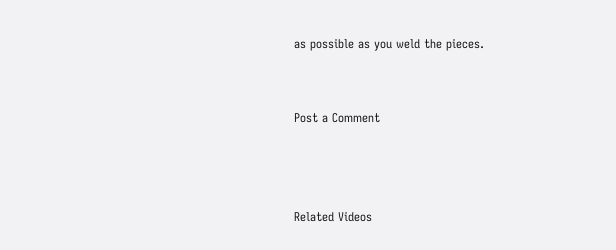as possible as you weld the pieces.


Post a Comment



Related Videos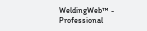WeldingWeb™ - Professional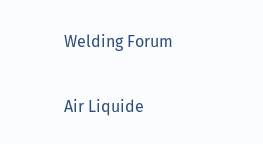Welding Forum

Air Liquide